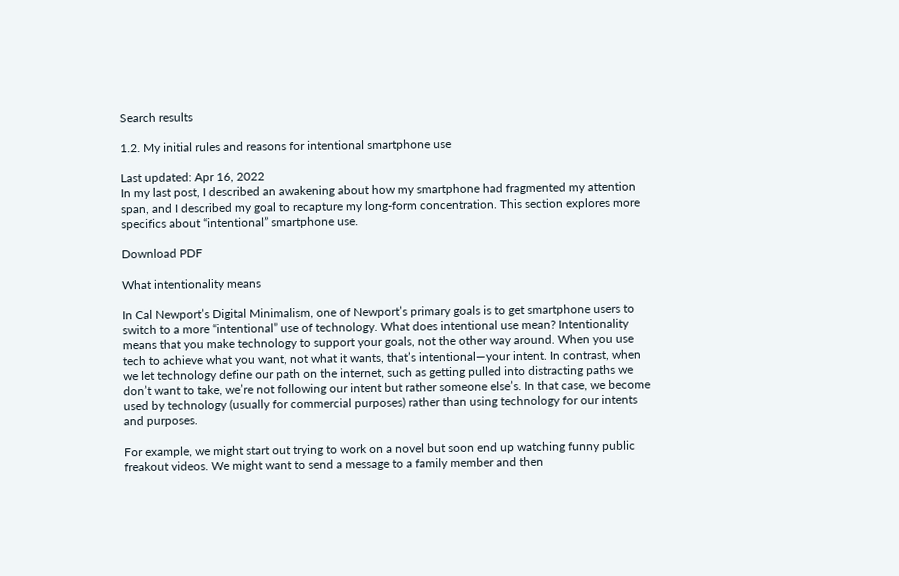Search results

1.2. My initial rules and reasons for intentional smartphone use

Last updated: Apr 16, 2022
In my last post, I described an awakening about how my smartphone had fragmented my attention span, and I described my goal to recapture my long-form concentration. This section explores more specifics about “intentional” smartphone use.

Download PDF

What intentionality means

In Cal Newport’s Digital Minimalism, one of Newport’s primary goals is to get smartphone users to switch to a more “intentional” use of technology. What does intentional use mean? Intentionality means that you make technology to support your goals, not the other way around. When you use tech to achieve what you want, not what it wants, that’s intentional—your intent. In contrast, when we let technology define our path on the internet, such as getting pulled into distracting paths we don’t want to take, we’re not following our intent but rather someone else’s. In that case, we become used by technology (usually for commercial purposes) rather than using technology for our intents and purposes.

For example, we might start out trying to work on a novel but soon end up watching funny public freakout videos. We might want to send a message to a family member and then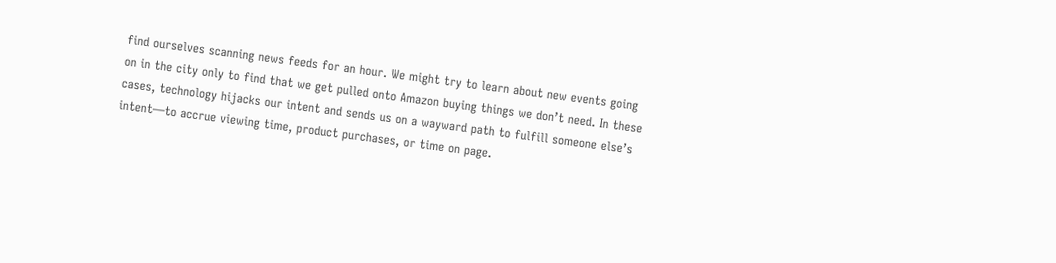find ourselves scanning news feeds for an hour. We might try to learn about new events going on in the city only to find that we get pulled onto Amazon buying things we don’t need. In these cases, technology hijacks our intent and sends us on a wayward path to fulfill someone else’s intent—to accrue viewing time, product purchases, or time on page.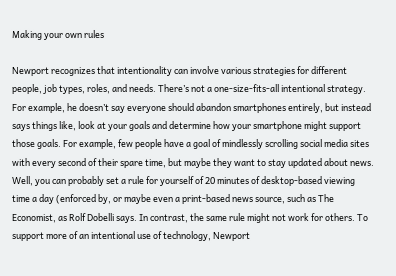Making your own rules

Newport recognizes that intentionality can involve various strategies for different people, job types, roles, and needs. There’s not a one-size-fits-all intentional strategy. For example, he doesn’t say everyone should abandon smartphones entirely, but instead says things like, look at your goals and determine how your smartphone might support those goals. For example, few people have a goal of mindlessly scrolling social media sites with every second of their spare time, but maybe they want to stay updated about news. Well, you can probably set a rule for yourself of 20 minutes of desktop-based viewing time a day (enforced by, or maybe even a print-based news source, such as The Economist, as Rolf Dobelli says. In contrast, the same rule might not work for others. To support more of an intentional use of technology, Newport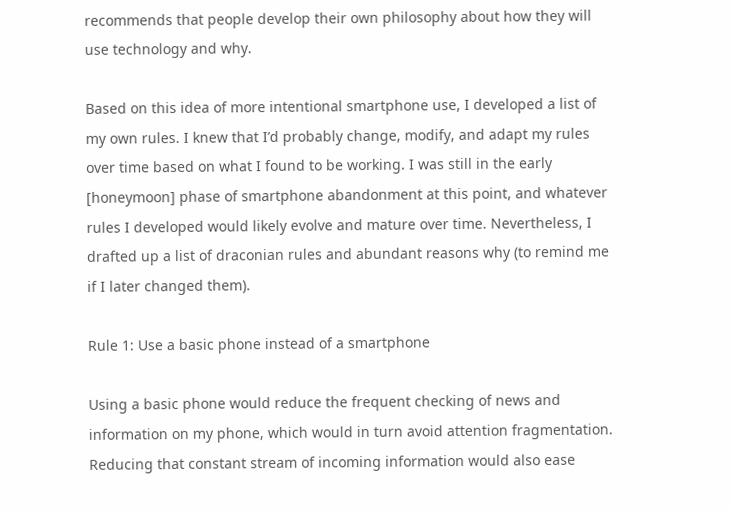recommends that people develop their own philosophy about how they will use technology and why.

Based on this idea of more intentional smartphone use, I developed a list of my own rules. I knew that I’d probably change, modify, and adapt my rules over time based on what I found to be working. I was still in the early [honeymoon] phase of smartphone abandonment at this point, and whatever rules I developed would likely evolve and mature over time. Nevertheless, I drafted up a list of draconian rules and abundant reasons why (to remind me if I later changed them).

Rule 1: Use a basic phone instead of a smartphone

Using a basic phone would reduce the frequent checking of news and information on my phone, which would in turn avoid attention fragmentation. Reducing that constant stream of incoming information would also ease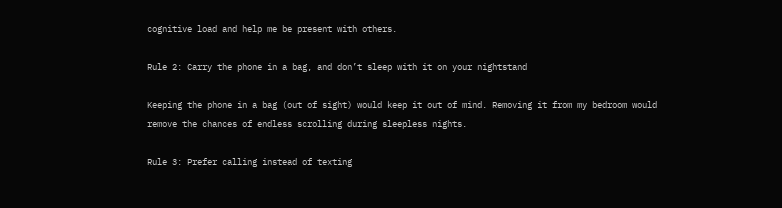cognitive load and help me be present with others.

Rule 2: Carry the phone in a bag, and don’t sleep with it on your nightstand

Keeping the phone in a bag (out of sight) would keep it out of mind. Removing it from my bedroom would remove the chances of endless scrolling during sleepless nights.

Rule 3: Prefer calling instead of texting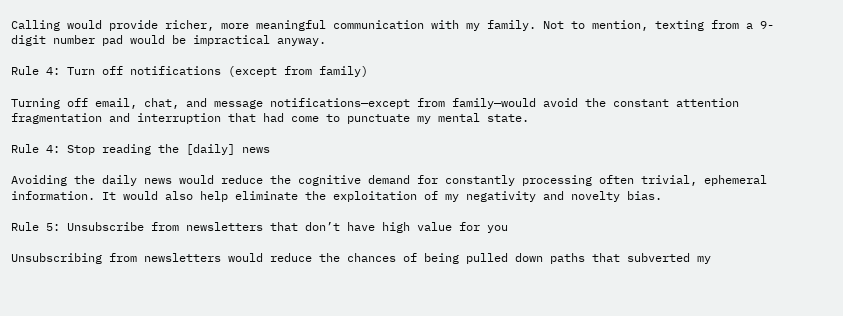Calling would provide richer, more meaningful communication with my family. Not to mention, texting from a 9-digit number pad would be impractical anyway.

Rule 4: Turn off notifications (except from family)

Turning off email, chat, and message notifications—except from family—would avoid the constant attention fragmentation and interruption that had come to punctuate my mental state.

Rule 4: Stop reading the [daily] news

Avoiding the daily news would reduce the cognitive demand for constantly processing often trivial, ephemeral information. It would also help eliminate the exploitation of my negativity and novelty bias.

Rule 5: Unsubscribe from newsletters that don’t have high value for you

Unsubscribing from newsletters would reduce the chances of being pulled down paths that subverted my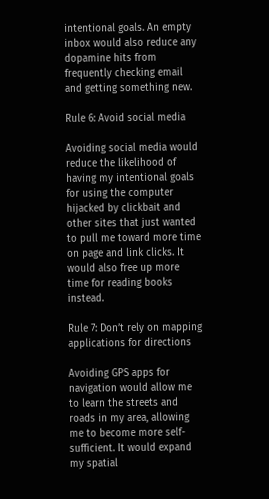intentional goals. An empty inbox would also reduce any dopamine hits from frequently checking email and getting something new.

Rule 6: Avoid social media

Avoiding social media would reduce the likelihood of having my intentional goals for using the computer hijacked by clickbait and other sites that just wanted to pull me toward more time on page and link clicks. It would also free up more time for reading books instead.

Rule 7: Don’t rely on mapping applications for directions

Avoiding GPS apps for navigation would allow me to learn the streets and roads in my area, allowing me to become more self-sufficient. It would expand my spatial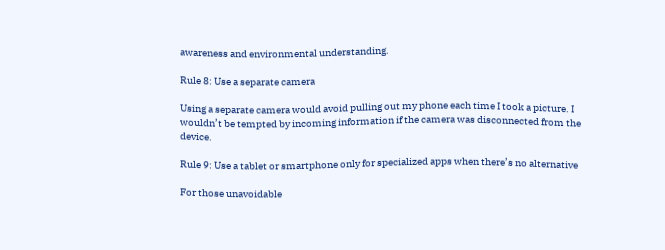awareness and environmental understanding.

Rule 8: Use a separate camera

Using a separate camera would avoid pulling out my phone each time I took a picture. I wouldn’t be tempted by incoming information if the camera was disconnected from the device.

Rule 9: Use a tablet or smartphone only for specialized apps when there’s no alternative

For those unavoidable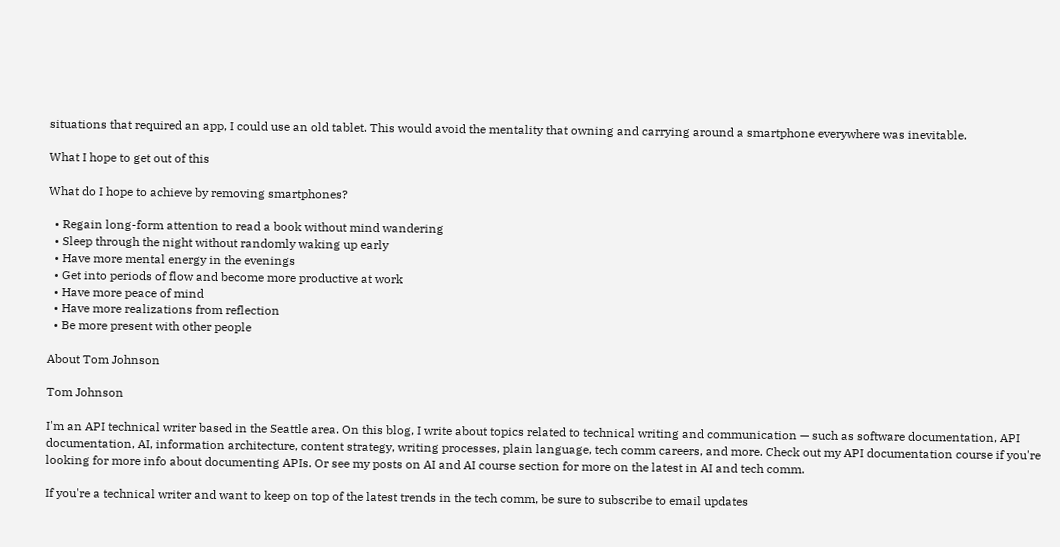situations that required an app, I could use an old tablet. This would avoid the mentality that owning and carrying around a smartphone everywhere was inevitable.

What I hope to get out of this

What do I hope to achieve by removing smartphones?

  • Regain long-form attention to read a book without mind wandering
  • Sleep through the night without randomly waking up early
  • Have more mental energy in the evenings
  • Get into periods of flow and become more productive at work
  • Have more peace of mind
  • Have more realizations from reflection
  • Be more present with other people

About Tom Johnson

Tom Johnson

I'm an API technical writer based in the Seattle area. On this blog, I write about topics related to technical writing and communication — such as software documentation, API documentation, AI, information architecture, content strategy, writing processes, plain language, tech comm careers, and more. Check out my API documentation course if you're looking for more info about documenting APIs. Or see my posts on AI and AI course section for more on the latest in AI and tech comm.

If you're a technical writer and want to keep on top of the latest trends in the tech comm, be sure to subscribe to email updates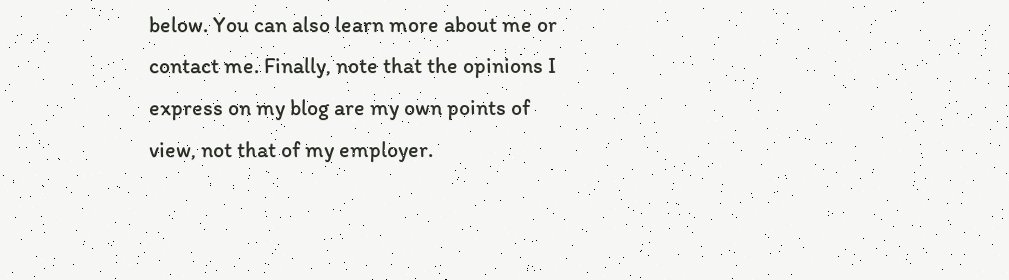below. You can also learn more about me or contact me. Finally, note that the opinions I express on my blog are my own points of view, not that of my employer.